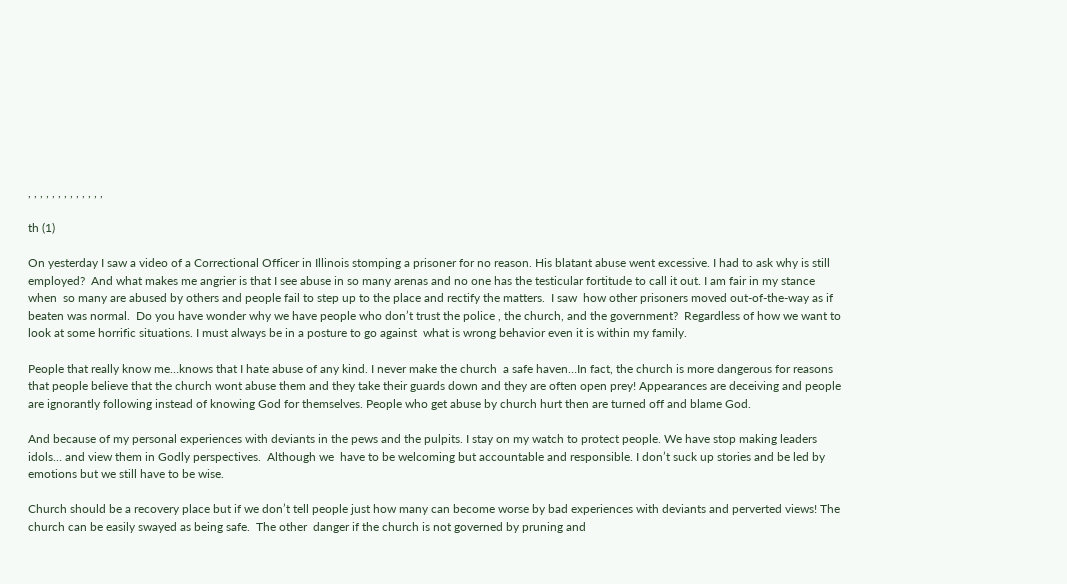, , , , , , , , , , , , ,

th (1)

On yesterday I saw a video of a Correctional Officer in Illinois stomping a prisoner for no reason. His blatant abuse went excessive. I had to ask why is still employed?  And what makes me angrier is that I see abuse in so many arenas and no one has the testicular fortitude to call it out. I am fair in my stance when  so many are abused by others and people fail to step up to the place and rectify the matters.  I saw  how other prisoners moved out-of-the-way as if beaten was normal.  Do you have wonder why we have people who don’t trust the police , the church, and the government?  Regardless of how we want to look at some horrific situations. I must always be in a posture to go against  what is wrong behavior even it is within my family.

People that really know me…knows that I hate abuse of any kind. I never make the church  a safe haven…In fact, the church is more dangerous for reasons  that people believe that the church wont abuse them and they take their guards down and they are often open prey! Appearances are deceiving and people are ignorantly following instead of knowing God for themselves. People who get abuse by church hurt then are turned off and blame God.

And because of my personal experiences with deviants in the pews and the pulpits. I stay on my watch to protect people. We have stop making leaders idols… and view them in Godly perspectives.  Although we  have to be welcoming but accountable and responsible. I don’t suck up stories and be led by emotions but we still have to be wise.

Church should be a recovery place but if we don’t tell people just how many can become worse by bad experiences with deviants and perverted views! The church can be easily swayed as being safe.  The other  danger if the church is not governed by pruning and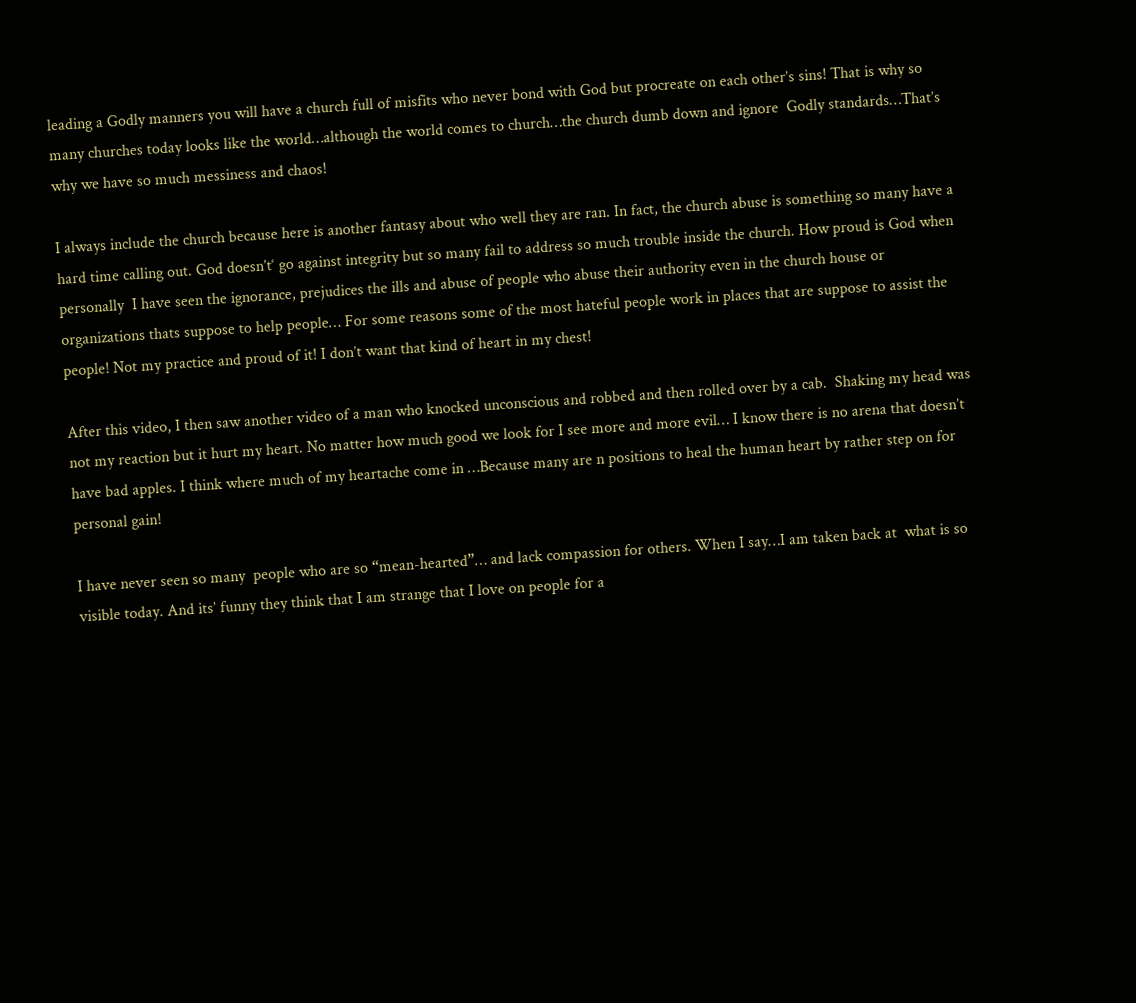leading a Godly manners you will have a church full of misfits who never bond with God but procreate on each other’s sins! That is why so many churches today looks like the world…although the world comes to church…the church dumb down and ignore  Godly standards…That’s why we have so much messiness and chaos!

I always include the church because here is another fantasy about who well they are ran. In fact, the church abuse is something so many have a hard time calling out. God doesn’t‘ go against integrity but so many fail to address so much trouble inside the church. How proud is God when personally  I have seen the ignorance, prejudices the ills and abuse of people who abuse their authority even in the church house or  organizations thats suppose to help people… For some reasons some of the most hateful people work in places that are suppose to assist the people! Not my practice and proud of it! I don’t want that kind of heart in my chest!

After this video, I then saw another video of a man who knocked unconscious and robbed and then rolled over by a cab.  Shaking my head was not my reaction but it hurt my heart. No matter how much good we look for I see more and more evil… I know there is no arena that doesn’t have bad apples. I think where much of my heartache come in …Because many are n positions to heal the human heart by rather step on for personal gain!

I have never seen so many  people who are so “mean-hearted”… and lack compassion for others. When I say…I am taken back at  what is so visible today. And its’ funny they think that I am strange that I love on people for a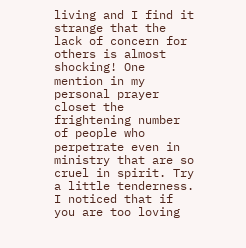living and I find it strange that the lack of concern for others is almost shocking! One mention in my personal prayer closet the frightening number of people who perpetrate even in ministry that are so cruel in spirit. Try a little tenderness. I noticed that if you are too loving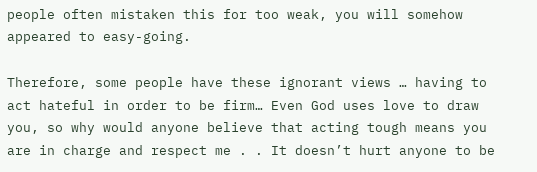people often mistaken this for too weak, you will somehow appeared to easy-going.

Therefore, some people have these ignorant views … having to act hateful in order to be firm… Even God uses love to draw you, so why would anyone believe that acting tough means you are in charge and respect me . . It doesn’t hurt anyone to be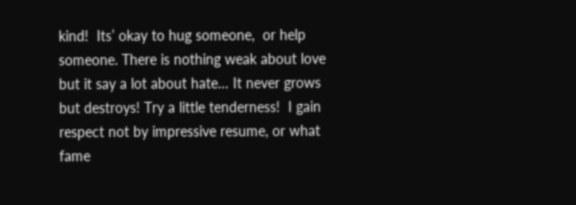kind!  Its’ okay to hug someone,  or help someone. There is nothing weak about love but it say a lot about hate… It never grows but destroys! Try a little tenderness!  I gain respect not by impressive resume, or what fame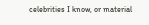celebrities I know, or material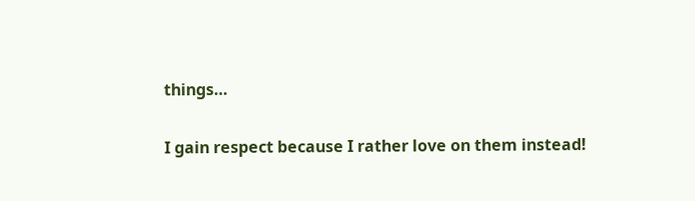things…

I gain respect because I rather love on them instead!